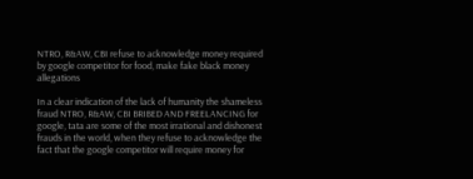NTRO, R&AW, CBI refuse to acknowledge money required by google competitor for food, make fake black money allegations

In a clear indication of the lack of humanity the shameless fraud NTRO, R&AW, CBI BRIBED AND FREELANCING for google, tata are some of the most irrational and dishonest frauds in the world, when they refuse to acknowledge the fact that the google competitor will require money for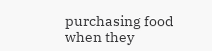purchasing food when they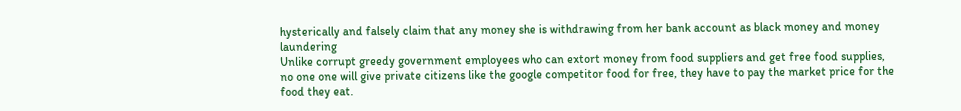hysterically and falsely claim that any money she is withdrawing from her bank account as black money and money laundering
Unlike corrupt greedy government employees who can extort money from food suppliers and get free food supplies, no one one will give private citizens like the google competitor food for free, they have to pay the market price for the food they eat.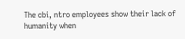The cbi, ntro employees show their lack of humanity when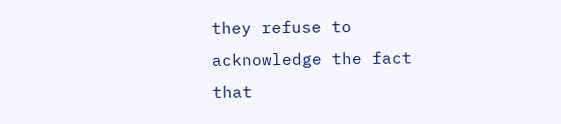they refuse to acknowledge the fact that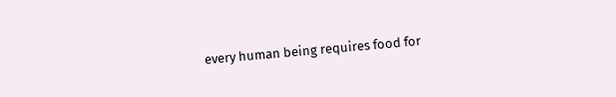every human being requires food for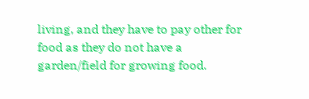living, and they have to pay other for food as they do not have a garden/field for growing food.